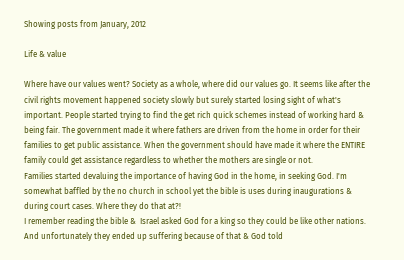Showing posts from January, 2012

Life & value

Where have our values went? Society as a whole, where did our values go. It seems like after the civil rights movement happened society slowly but surely started losing sight of what's important. People started trying to find the get rich quick schemes instead of working hard & being fair. The government made it where fathers are driven from the home in order for their families to get public assistance. When the government should have made it where the ENTIRE family could get assistance regardless to whether the mothers are single or not.
Families started devaluing the importance of having God in the home, in seeking God. I'm somewhat baffled by the no church in school yet the bible is uses during inaugurations & during court cases. Where they do that at?!
I remember reading the bible &  Israel asked God for a king so they could be like other nations. And unfortunately they ended up suffering because of that & God told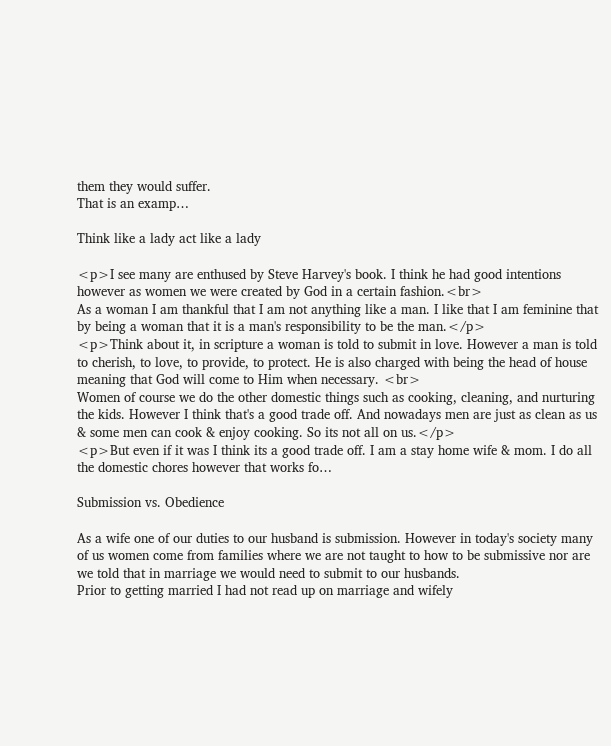them they would suffer.
That is an examp…

Think like a lady act like a lady

<p>I see many are enthused by Steve Harvey's book. I think he had good intentions however as women we were created by God in a certain fashion.<br>
As a woman I am thankful that I am not anything like a man. I like that I am feminine that by being a woman that it is a man's responsibility to be the man.</p>
<p>Think about it, in scripture a woman is told to submit in love. However a man is told to cherish, to love, to provide, to protect. He is also charged with being the head of house meaning that God will come to Him when necessary. <br>
Women of course we do the other domestic things such as cooking, cleaning, and nurturing the kids. However I think that's a good trade off. And nowadays men are just as clean as us & some men can cook & enjoy cooking. So its not all on us.</p>
<p>But even if it was I think its a good trade off. I am a stay home wife & mom. I do all the domestic chores however that works fo…

Submission vs. Obedience

As a wife one of our duties to our husband is submission. However in today's society many of us women come from families where we are not taught to how to be submissive nor are we told that in marriage we would need to submit to our husbands.
Prior to getting married I had not read up on marriage and wifely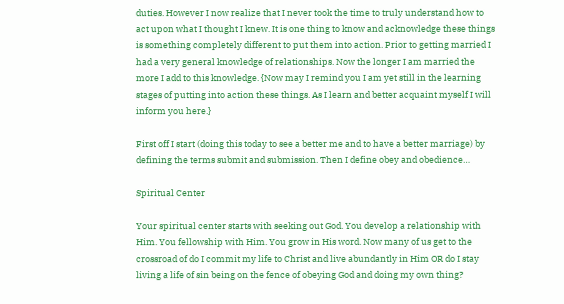duties. However I now realize that I never took the time to truly understand how to act upon what I thought I knew. It is one thing to know and acknowledge these things is something completely different to put them into action. Prior to getting married I had a very general knowledge of relationships. Now the longer I am married the more I add to this knowledge. {Now may I remind you I am yet still in the learning stages of putting into action these things. As I learn and better acquaint myself I will inform you here.}

First off I start (doing this today to see a better me and to have a better marriage) by defining the terms submit and submission. Then I define obey and obedience…

Spiritual Center

Your spiritual center starts with seeking out God. You develop a relationship with Him. You fellowship with Him. You grow in His word. Now many of us get to the crossroad of do I commit my life to Christ and live abundantly in Him OR do I stay living a life of sin being on the fence of obeying God and doing my own thing?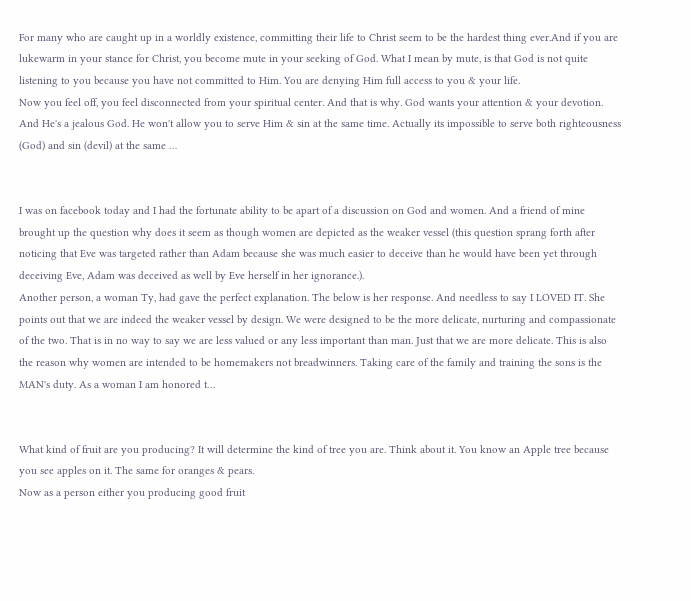For many who are caught up in a worldly existence, committing their life to Christ seem to be the hardest thing ever.And if you are lukewarm in your stance for Christ, you become mute in your seeking of God. What I mean by mute, is that God is not quite listening to you because you have not committed to Him. You are denying Him full access to you & your life.
Now you feel off, you feel disconnected from your spiritual center. And that is why. God wants your attention & your devotion. And He's a jealous God. He won't allow you to serve Him & sin at the same time. Actually its impossible to serve both righteousness (God) and sin (devil) at the same …


I was on facebook today and I had the fortunate ability to be apart of a discussion on God and women. And a friend of mine brought up the question why does it seem as though women are depicted as the weaker vessel (this question sprang forth after noticing that Eve was targeted rather than Adam because she was much easier to deceive than he would have been yet through deceiving Eve, Adam was deceived as well by Eve herself in her ignorance.).
Another person, a woman Ty, had gave the perfect explanation. The below is her response. And needless to say I LOVED IT. She points out that we are indeed the weaker vessel by design. We were designed to be the more delicate, nurturing and compassionate of the two. That is in no way to say we are less valued or any less important than man. Just that we are more delicate. This is also the reason why women are intended to be homemakers not breadwinners. Taking care of the family and training the sons is the MAN's duty. As a woman I am honored t…


What kind of fruit are you producing? It will determine the kind of tree you are. Think about it. You know an Apple tree because you see apples on it. The same for oranges & pears.
Now as a person either you producing good fruit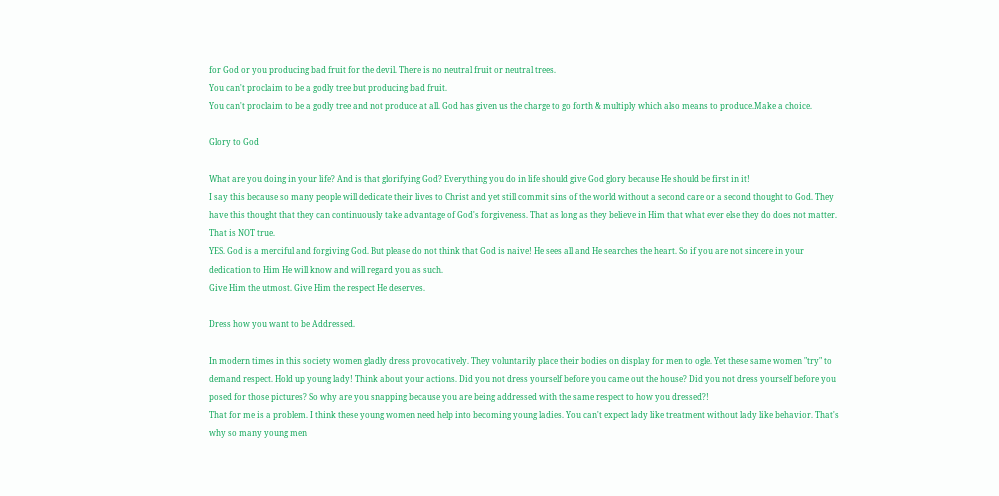for God or you producing bad fruit for the devil. There is no neutral fruit or neutral trees.
You can't proclaim to be a godly tree but producing bad fruit.
You can't proclaim to be a godly tree and not produce at all. God has given us the charge to go forth & multiply which also means to produce.Make a choice.

Glory to God

What are you doing in your life? And is that glorifying God? Everything you do in life should give God glory because He should be first in it!
I say this because so many people will dedicate their lives to Christ and yet still commit sins of the world without a second care or a second thought to God. They have this thought that they can continuously take advantage of God's forgiveness. That as long as they believe in Him that what ever else they do does not matter. That is NOT true.
YES. God is a merciful and forgiving God. But please do not think that God is naive! He sees all and He searches the heart. So if you are not sincere in your dedication to Him He will know and will regard you as such.
Give Him the utmost. Give Him the respect He deserves.

Dress how you want to be Addressed.

In modern times in this society women gladly dress provocatively. They voluntarily place their bodies on display for men to ogle. Yet these same women "try" to demand respect. Hold up young lady! Think about your actions. Did you not dress yourself before you came out the house? Did you not dress yourself before you posed for those pictures? So why are you snapping because you are being addressed with the same respect to how you dressed?!
That for me is a problem. I think these young women need help into becoming young ladies. You can't expect lady like treatment without lady like behavior. That's why so many young men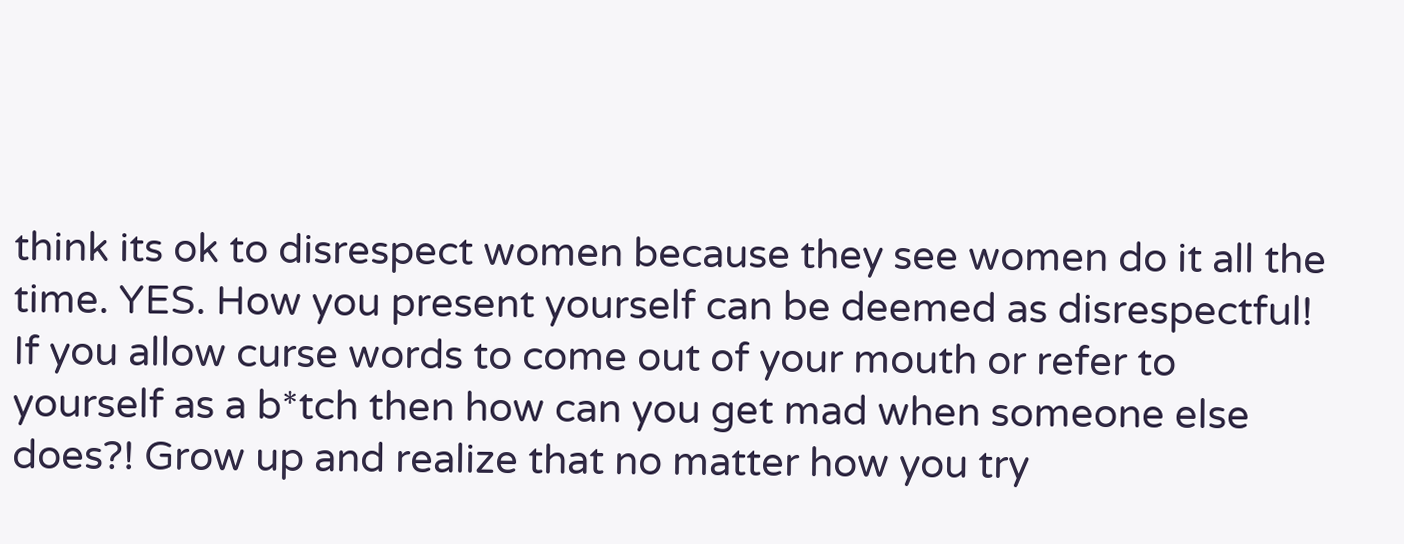think its ok to disrespect women because they see women do it all the time. YES. How you present yourself can be deemed as disrespectful! If you allow curse words to come out of your mouth or refer to yourself as a b*tch then how can you get mad when someone else does?! Grow up and realize that no matter how you try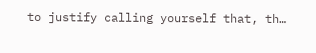to justify calling yourself that, th…